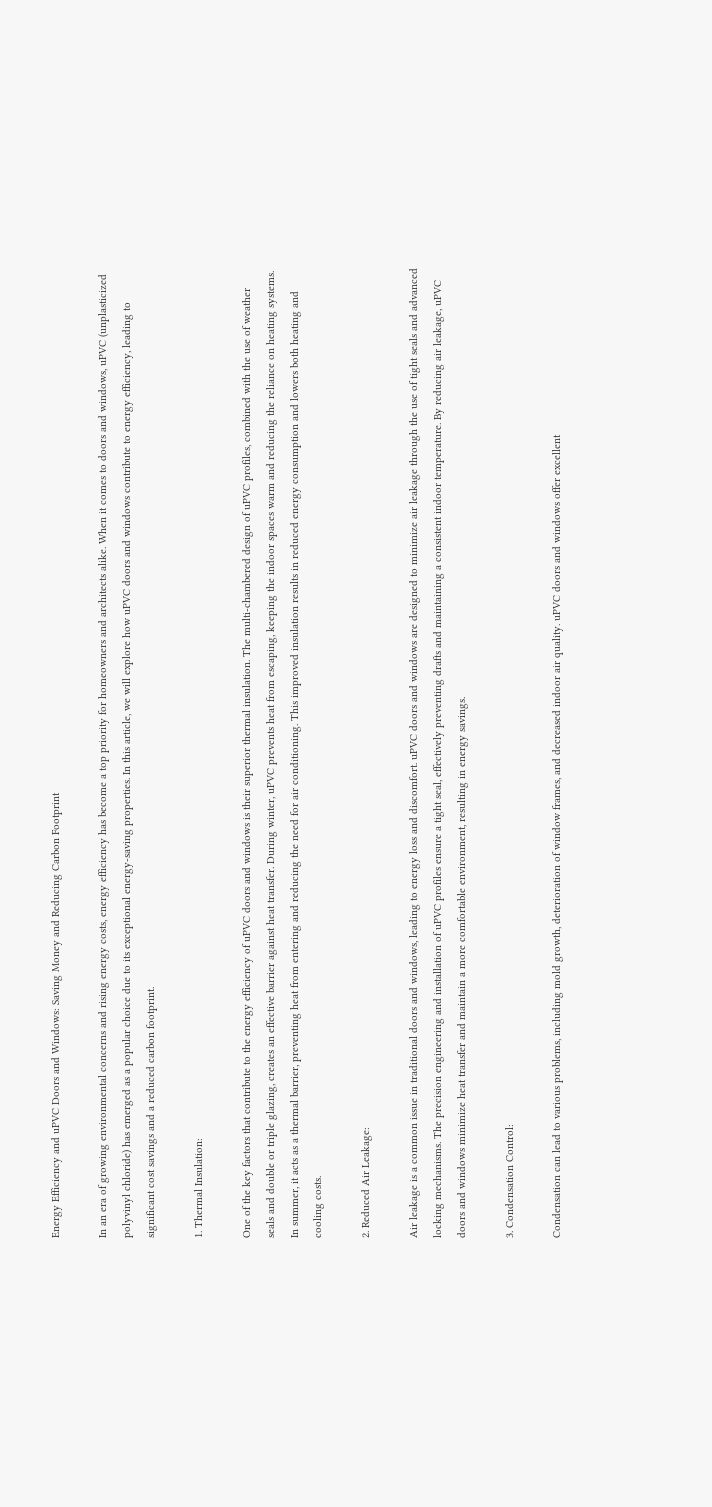Energy Efficiency and uPVC Doors and Windows: Saving Money and Reducing Carbon Footprint

In an era of growing environmental concerns and rising energy costs, energy efficiency has become a top priority for homeowners and architects alike. When it comes to doors and windows, uPVC (unplasticized polyvinyl chloride) has emerged as a popular choice due to its exceptional energy-saving properties. In this article, we will explore how uPVC doors and windows contribute to energy efficiency, leading to significant cost savings and a reduced carbon footprint.

1. Thermal Insulation:

One of the key factors that contribute to the energy efficiency of uPVC doors and windows is their superior thermal insulation. The multi-chambered design of uPVC profiles, combined with the use of weather seals and double or triple glazing, creates an effective barrier against heat transfer. During winter, uPVC prevents heat from escaping, keeping the indoor spaces warm and reducing the reliance on heating systems. In summer, it acts as a thermal barrier, preventing heat from entering and reducing the need for air conditioning. This improved insulation results in reduced energy consumption and lowers both heating and cooling costs.

2. Reduced Air Leakage:

Air leakage is a common issue in traditional doors and windows, leading to energy loss and discomfort. uPVC doors and windows are designed to minimize air leakage through the use of tight seals and advanced locking mechanisms. The precision engineering and installation of uPVC profiles ensure a tight seal, effectively preventing drafts and maintaining a consistent indoor temperature. By reducing air leakage, uPVC doors and windows minimize heat transfer and maintain a more comfortable environment, resulting in energy savings.

3. Condensation Control:

Condensation can lead to various problems, including mold growth, deterioration of window frames, and decreased indoor air quality. uPVC doors and windows offer excellent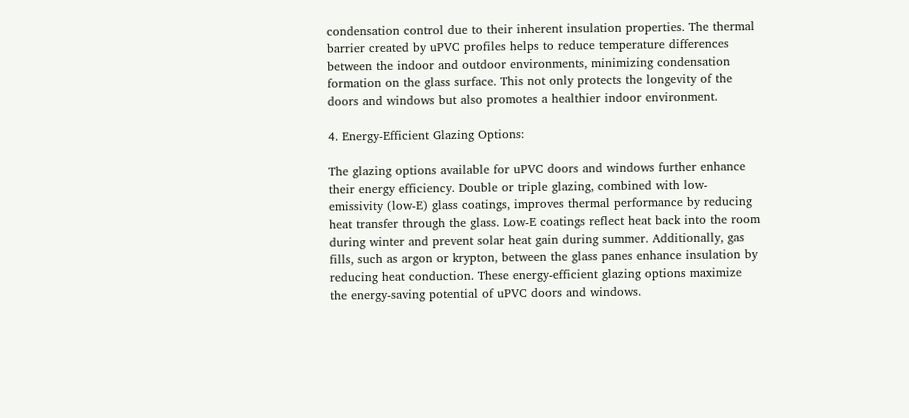condensation control due to their inherent insulation properties. The thermal barrier created by uPVC profiles helps to reduce temperature differences between the indoor and outdoor environments, minimizing condensation formation on the glass surface. This not only protects the longevity of the doors and windows but also promotes a healthier indoor environment.

4. Energy-Efficient Glazing Options:

The glazing options available for uPVC doors and windows further enhance their energy efficiency. Double or triple glazing, combined with low-emissivity (low-E) glass coatings, improves thermal performance by reducing heat transfer through the glass. Low-E coatings reflect heat back into the room during winter and prevent solar heat gain during summer. Additionally, gas fills, such as argon or krypton, between the glass panes enhance insulation by reducing heat conduction. These energy-efficient glazing options maximize the energy-saving potential of uPVC doors and windows.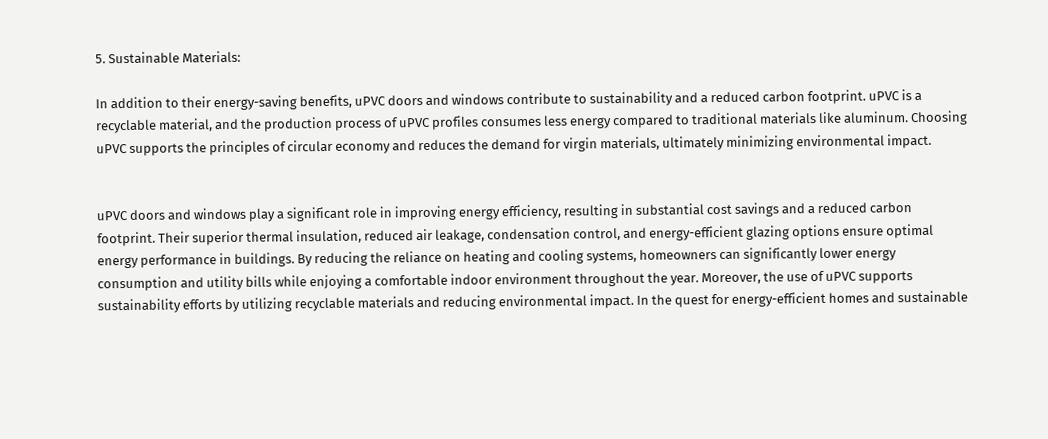5. Sustainable Materials:

In addition to their energy-saving benefits, uPVC doors and windows contribute to sustainability and a reduced carbon footprint. uPVC is a recyclable material, and the production process of uPVC profiles consumes less energy compared to traditional materials like aluminum. Choosing uPVC supports the principles of circular economy and reduces the demand for virgin materials, ultimately minimizing environmental impact.


uPVC doors and windows play a significant role in improving energy efficiency, resulting in substantial cost savings and a reduced carbon footprint. Their superior thermal insulation, reduced air leakage, condensation control, and energy-efficient glazing options ensure optimal energy performance in buildings. By reducing the reliance on heating and cooling systems, homeowners can significantly lower energy consumption and utility bills while enjoying a comfortable indoor environment throughout the year. Moreover, the use of uPVC supports sustainability efforts by utilizing recyclable materials and reducing environmental impact. In the quest for energy-efficient homes and sustainable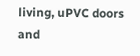living, uPVC doors and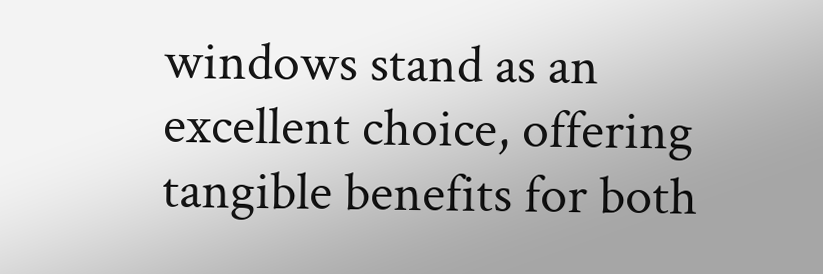windows stand as an excellent choice, offering tangible benefits for both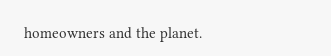homeowners and the planet.